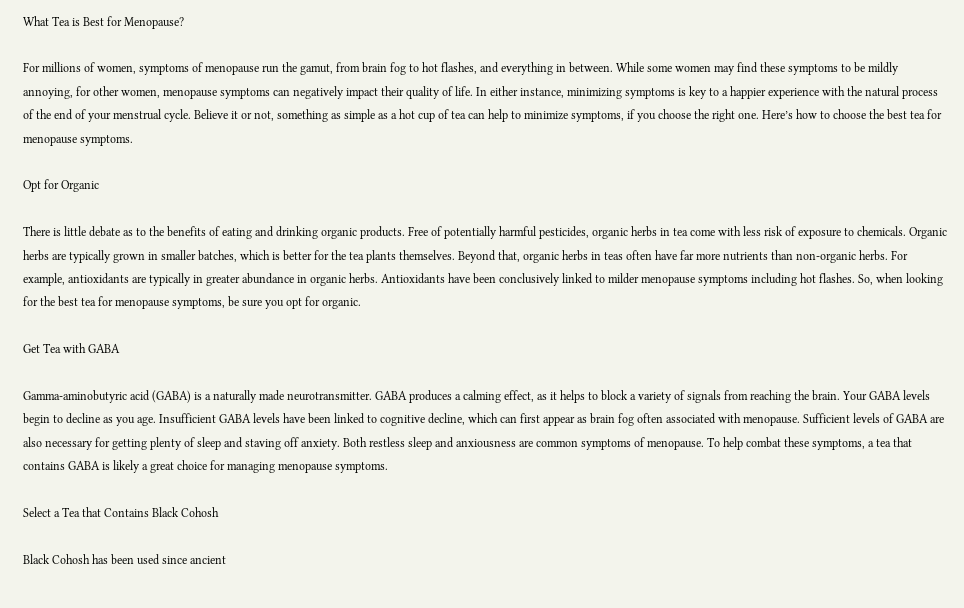What Tea is Best for Menopause?

For millions of women, symptoms of menopause run the gamut, from brain fog to hot flashes, and everything in between. While some women may find these symptoms to be mildly annoying, for other women, menopause symptoms can negatively impact their quality of life. In either instance, minimizing symptoms is key to a happier experience with the natural process of the end of your menstrual cycle. Believe it or not, something as simple as a hot cup of tea can help to minimize symptoms, if you choose the right one. Here’s how to choose the best tea for menopause symptoms.

Opt for Organic

There is little debate as to the benefits of eating and drinking organic products. Free of potentially harmful pesticides, organic herbs in tea come with less risk of exposure to chemicals. Organic herbs are typically grown in smaller batches, which is better for the tea plants themselves. Beyond that, organic herbs in teas often have far more nutrients than non-organic herbs. For example, antioxidants are typically in greater abundance in organic herbs. Antioxidants have been conclusively linked to milder menopause symptoms including hot flashes. So, when looking for the best tea for menopause symptoms, be sure you opt for organic.

Get Tea with GABA

Gamma-aminobutyric acid (GABA) is a naturally made neurotransmitter. GABA produces a calming effect, as it helps to block a variety of signals from reaching the brain. Your GABA levels begin to decline as you age. Insufficient GABA levels have been linked to cognitive decline, which can first appear as brain fog often associated with menopause. Sufficient levels of GABA are also necessary for getting plenty of sleep and staving off anxiety. Both restless sleep and anxiousness are common symptoms of menopause. To help combat these symptoms, a tea that contains GABA is likely a great choice for managing menopause symptoms.

Select a Tea that Contains Black Cohosh

Black Cohosh has been used since ancient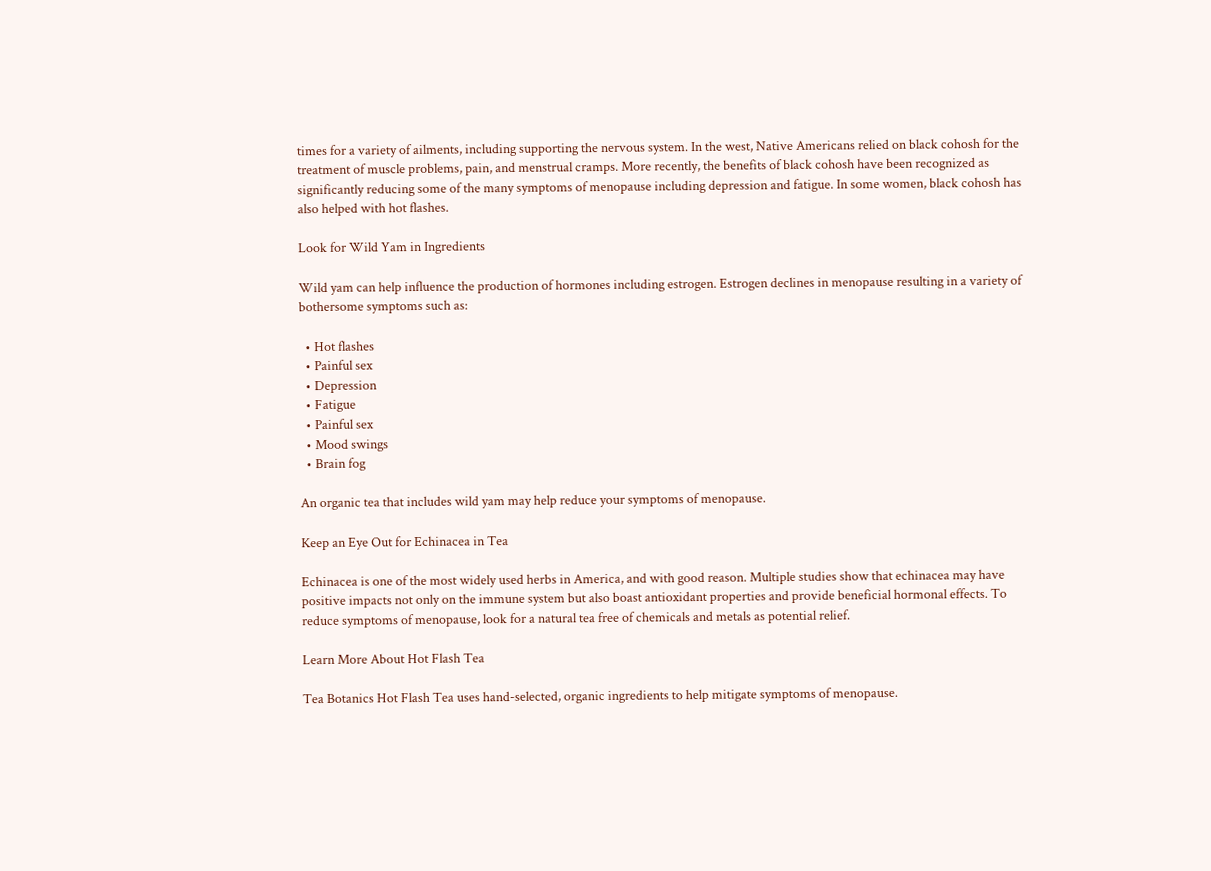times for a variety of ailments, including supporting the nervous system. In the west, Native Americans relied on black cohosh for the treatment of muscle problems, pain, and menstrual cramps. More recently, the benefits of black cohosh have been recognized as significantly reducing some of the many symptoms of menopause including depression and fatigue. In some women, black cohosh has also helped with hot flashes.

Look for Wild Yam in Ingredients

Wild yam can help influence the production of hormones including estrogen. Estrogen declines in menopause resulting in a variety of bothersome symptoms such as:

  • Hot flashes
  • Painful sex
  • Depression
  • Fatigue
  • Painful sex
  • Mood swings
  • Brain fog

An organic tea that includes wild yam may help reduce your symptoms of menopause.

Keep an Eye Out for Echinacea in Tea

Echinacea is one of the most widely used herbs in America, and with good reason. Multiple studies show that echinacea may have positive impacts not only on the immune system but also boast antioxidant properties and provide beneficial hormonal effects. To reduce symptoms of menopause, look for a natural tea free of chemicals and metals as potential relief.

Learn More About Hot Flash Tea

Tea Botanics Hot Flash Tea uses hand-selected, organic ingredients to help mitigate symptoms of menopause.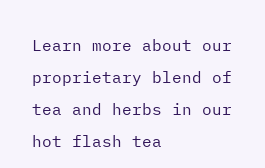Learn more about our proprietary blend of tea and herbs in our hot flash tea